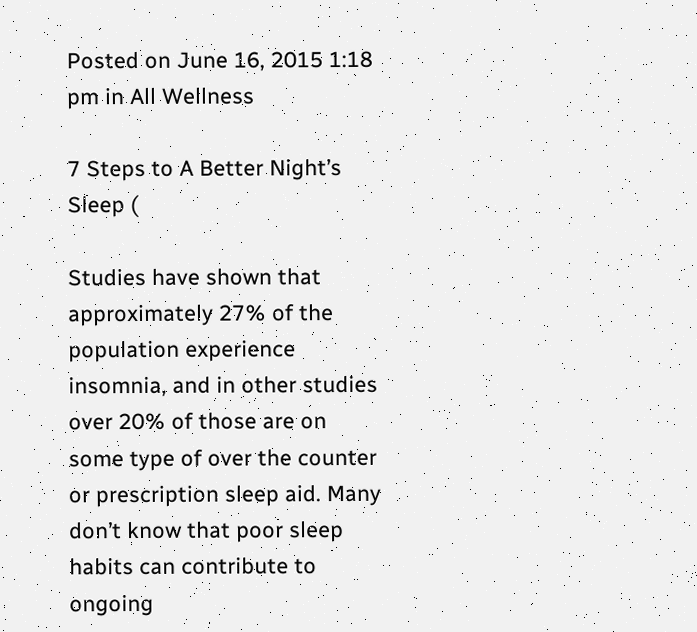Posted on June 16, 2015 1:18 pm in All Wellness

7 Steps to A Better Night’s Sleep (

Studies have shown that approximately 27% of the population experience insomnia, and in other studies over 20% of those are on some type of over the counter or prescription sleep aid. Many don’t know that poor sleep habits can contribute to ongoing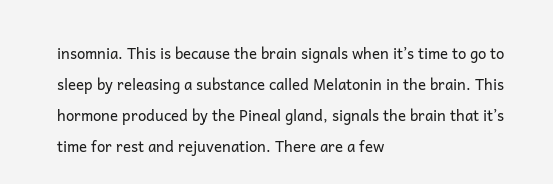insomnia. This is because the brain signals when it’s time to go to sleep by releasing a substance called Melatonin in the brain. This hormone produced by the Pineal gland, signals the brain that it’s time for rest and rejuvenation. There are a few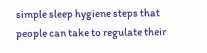simple sleep hygiene steps that people can take to regulate their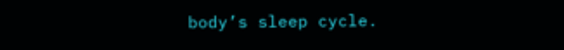body’s sleep cycle.